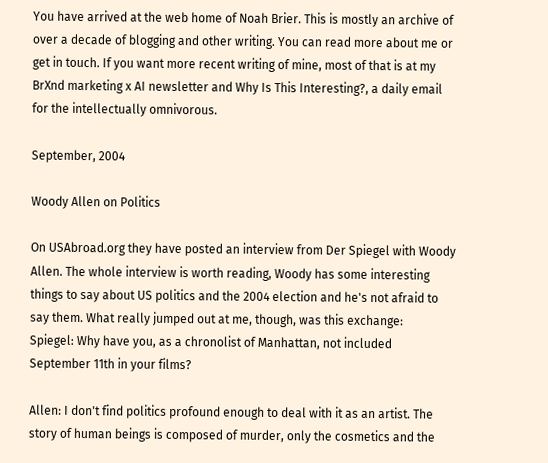You have arrived at the web home of Noah Brier. This is mostly an archive of over a decade of blogging and other writing. You can read more about me or get in touch. If you want more recent writing of mine, most of that is at my BrXnd marketing x AI newsletter and Why Is This Interesting?, a daily email for the intellectually omnivorous.

September, 2004

Woody Allen on Politics

On USAbroad.org they have posted an interview from Der Spiegel with Woody Allen. The whole interview is worth reading, Woody has some interesting things to say about US politics and the 2004 election and he's not afraid to say them. What really jumped out at me, though, was this exchange:
Spiegel: Why have you, as a chronolist of Manhattan, not included September 11th in your films?

Allen: I don't find politics profound enough to deal with it as an artist. The story of human beings is composed of murder, only the cosmetics and the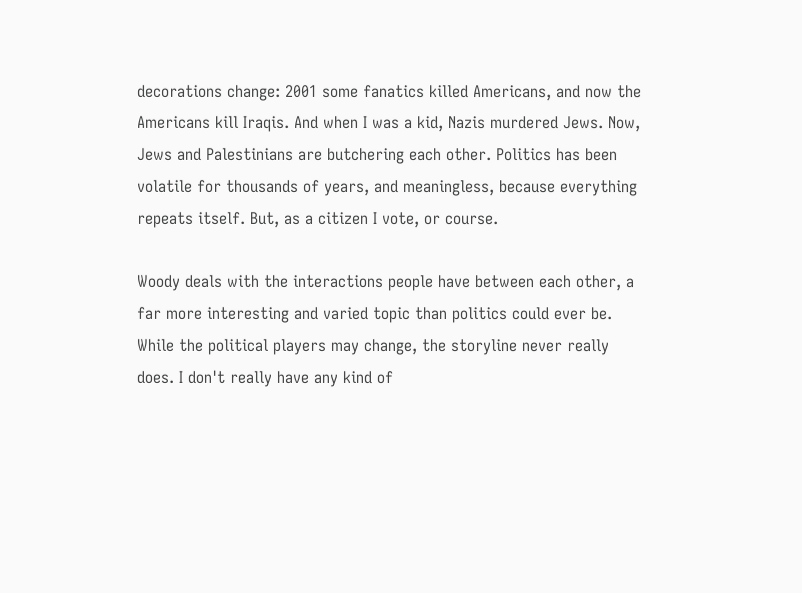decorations change: 2001 some fanatics killed Americans, and now the Americans kill Iraqis. And when I was a kid, Nazis murdered Jews. Now, Jews and Palestinians are butchering each other. Politics has been volatile for thousands of years, and meaningless, because everything repeats itself. But, as a citizen I vote, or course.

Woody deals with the interactions people have between each other, a far more interesting and varied topic than politics could ever be. While the political players may change, the storyline never really does. I don't really have any kind of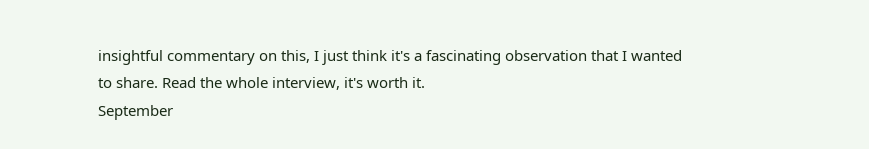insightful commentary on this, I just think it's a fascinating observation that I wanted to share. Read the whole interview, it's worth it.
September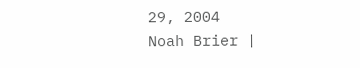29, 2004
Noah Brier |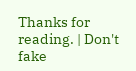Thanks for reading. | Don't fake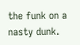the funk on a nasty dunk.